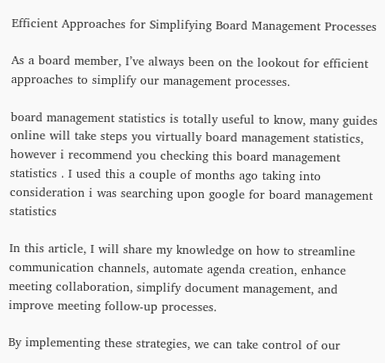Efficient Approaches for Simplifying Board Management Processes

As a board member, I’ve always been on the lookout for efficient approaches to simplify our management processes.

board management statistics is totally useful to know, many guides online will take steps you virtually board management statistics, however i recommend you checking this board management statistics . I used this a couple of months ago taking into consideration i was searching upon google for board management statistics

In this article, I will share my knowledge on how to streamline communication channels, automate agenda creation, enhance meeting collaboration, simplify document management, and improve meeting follow-up processes.

By implementing these strategies, we can take control of our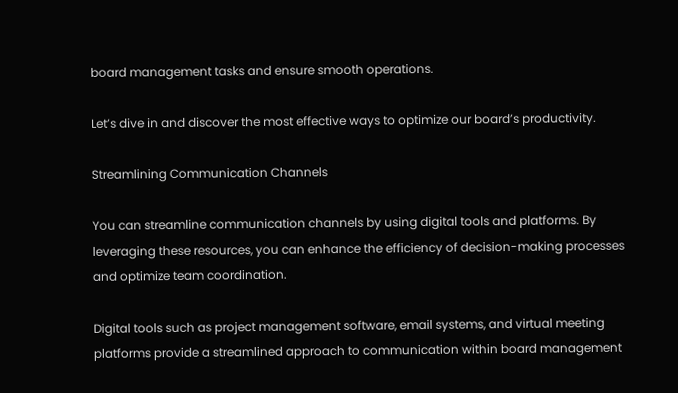board management tasks and ensure smooth operations.

Let’s dive in and discover the most effective ways to optimize our board’s productivity.

Streamlining Communication Channels

You can streamline communication channels by using digital tools and platforms. By leveraging these resources, you can enhance the efficiency of decision-making processes and optimize team coordination.

Digital tools such as project management software, email systems, and virtual meeting platforms provide a streamlined approach to communication within board management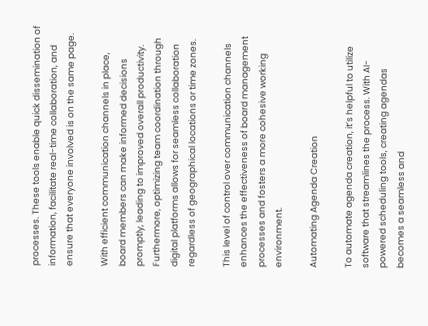processes. These tools enable quick dissemination of information, facilitate real-time collaboration, and ensure that everyone involved is on the same page.

With efficient communication channels in place, board members can make informed decisions promptly, leading to improved overall productivity. Furthermore, optimizing team coordination through digital platforms allows for seamless collaboration regardless of geographical locations or time zones.

This level of control over communication channels enhances the effectiveness of board management processes and fosters a more cohesive working environment.

Automating Agenda Creation

To automate agenda creation, it’s helpful to utilize software that streamlines the process. With AI-powered scheduling tools, creating agendas becomes a seamless and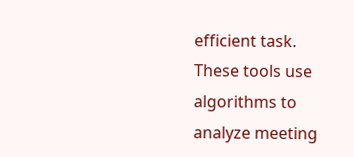efficient task. These tools use algorithms to analyze meeting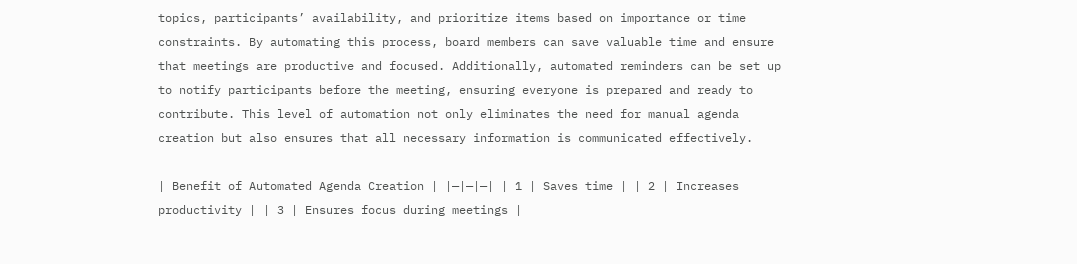topics, participants’ availability, and prioritize items based on importance or time constraints. By automating this process, board members can save valuable time and ensure that meetings are productive and focused. Additionally, automated reminders can be set up to notify participants before the meeting, ensuring everyone is prepared and ready to contribute. This level of automation not only eliminates the need for manual agenda creation but also ensures that all necessary information is communicated effectively.

| Benefit of Automated Agenda Creation | |—|—|—| | 1 | Saves time | | 2 | Increases productivity | | 3 | Ensures focus during meetings |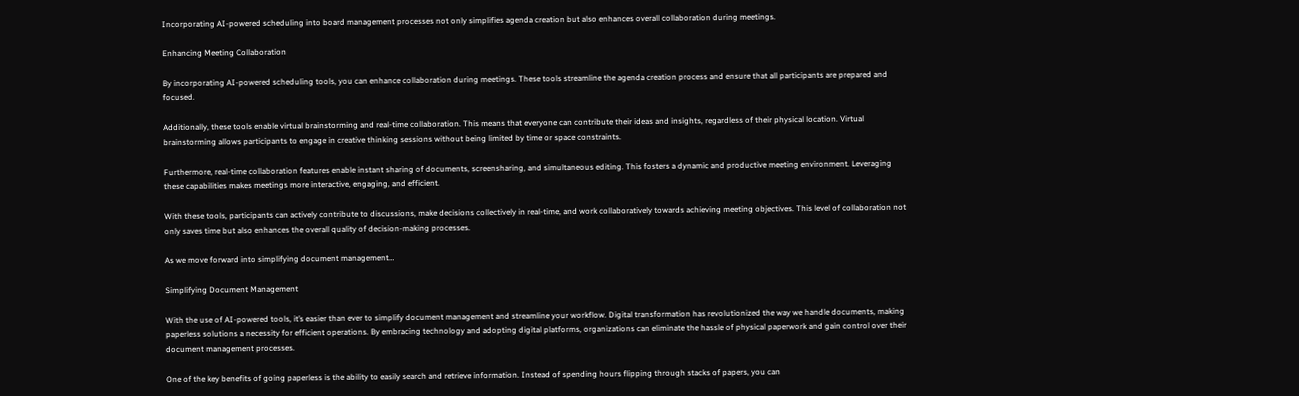Incorporating AI-powered scheduling into board management processes not only simplifies agenda creation but also enhances overall collaboration during meetings.

Enhancing Meeting Collaboration

By incorporating AI-powered scheduling tools, you can enhance collaboration during meetings. These tools streamline the agenda creation process and ensure that all participants are prepared and focused.

Additionally, these tools enable virtual brainstorming and real-time collaboration. This means that everyone can contribute their ideas and insights, regardless of their physical location. Virtual brainstorming allows participants to engage in creative thinking sessions without being limited by time or space constraints.

Furthermore, real-time collaboration features enable instant sharing of documents, screensharing, and simultaneous editing. This fosters a dynamic and productive meeting environment. Leveraging these capabilities makes meetings more interactive, engaging, and efficient.

With these tools, participants can actively contribute to discussions, make decisions collectively in real-time, and work collaboratively towards achieving meeting objectives. This level of collaboration not only saves time but also enhances the overall quality of decision-making processes.

As we move forward into simplifying document management…

Simplifying Document Management

With the use of AI-powered tools, it’s easier than ever to simplify document management and streamline your workflow. Digital transformation has revolutionized the way we handle documents, making paperless solutions a necessity for efficient operations. By embracing technology and adopting digital platforms, organizations can eliminate the hassle of physical paperwork and gain control over their document management processes.

One of the key benefits of going paperless is the ability to easily search and retrieve information. Instead of spending hours flipping through stacks of papers, you can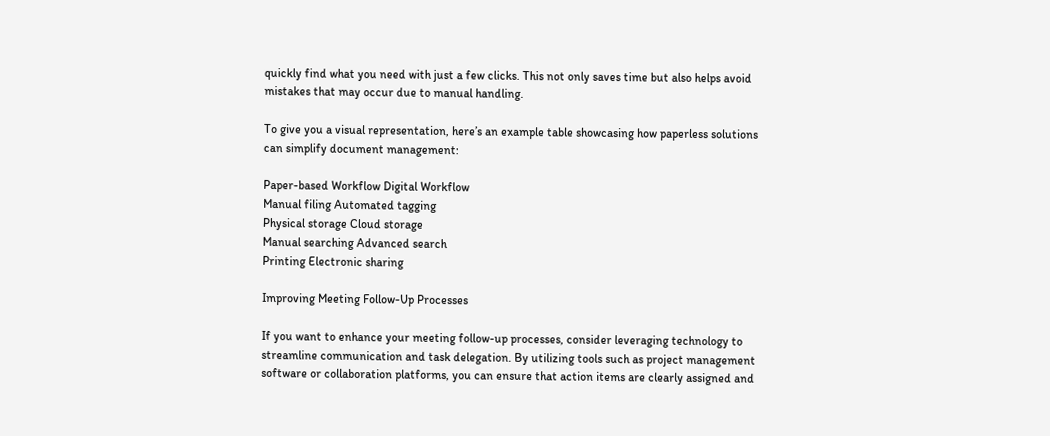quickly find what you need with just a few clicks. This not only saves time but also helps avoid mistakes that may occur due to manual handling.

To give you a visual representation, here’s an example table showcasing how paperless solutions can simplify document management:

Paper-based Workflow Digital Workflow
Manual filing Automated tagging
Physical storage Cloud storage
Manual searching Advanced search
Printing Electronic sharing

Improving Meeting Follow-Up Processes

If you want to enhance your meeting follow-up processes, consider leveraging technology to streamline communication and task delegation. By utilizing tools such as project management software or collaboration platforms, you can ensure that action items are clearly assigned and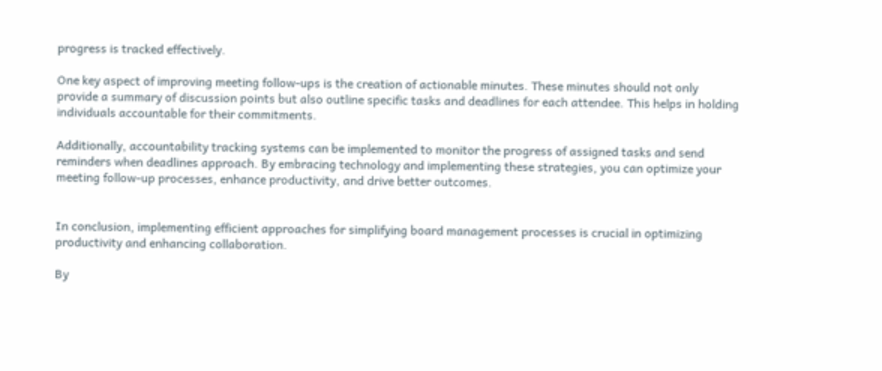progress is tracked effectively.

One key aspect of improving meeting follow-ups is the creation of actionable minutes. These minutes should not only provide a summary of discussion points but also outline specific tasks and deadlines for each attendee. This helps in holding individuals accountable for their commitments.

Additionally, accountability tracking systems can be implemented to monitor the progress of assigned tasks and send reminders when deadlines approach. By embracing technology and implementing these strategies, you can optimize your meeting follow-up processes, enhance productivity, and drive better outcomes.


In conclusion, implementing efficient approaches for simplifying board management processes is crucial in optimizing productivity and enhancing collaboration.

By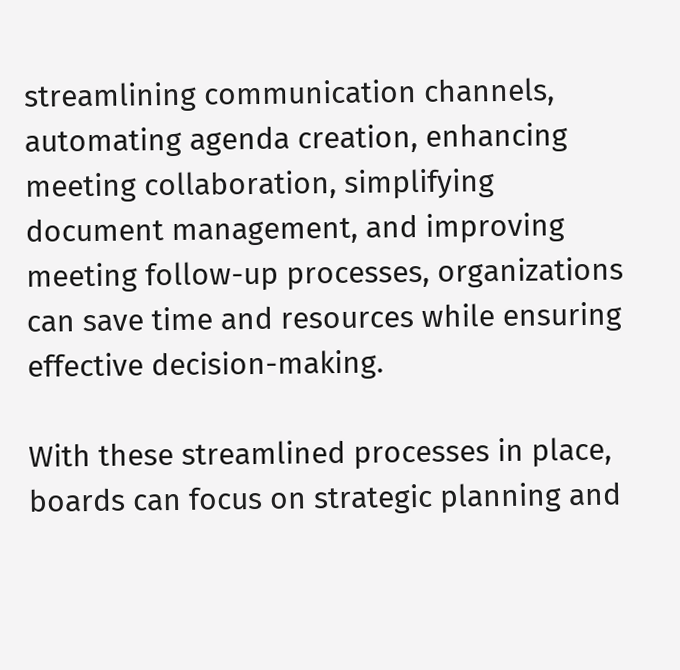streamlining communication channels, automating agenda creation, enhancing meeting collaboration, simplifying document management, and improving meeting follow-up processes, organizations can save time and resources while ensuring effective decision-making.

With these streamlined processes in place, boards can focus on strategic planning and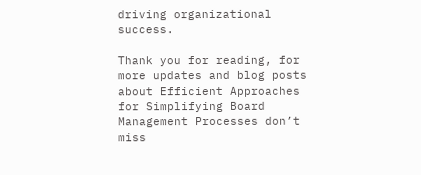driving organizational success.

Thank you for reading, for more updates and blog posts about Efficient Approaches for Simplifying Board Management Processes don’t miss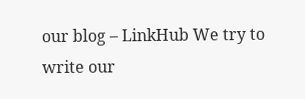our blog – LinkHub We try to write our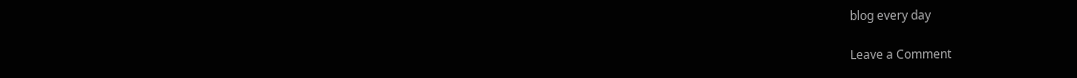blog every day

Leave a Comment